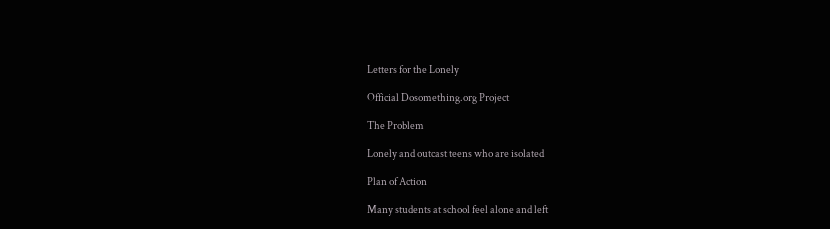Letters for the Lonely

Official Dosomething.org Project

The Problem

Lonely and outcast teens who are isolated

Plan of Action

Many students at school feel alone and left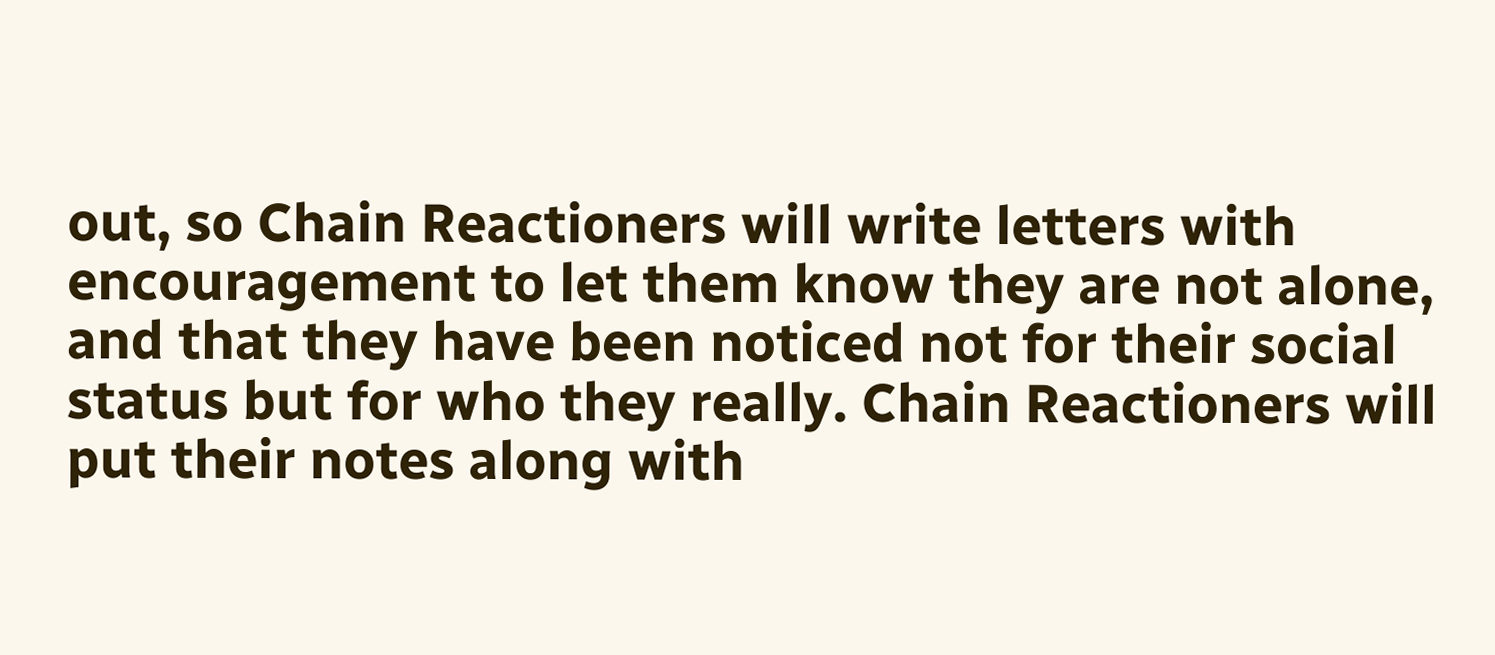out, so Chain Reactioners will write letters with encouragement to let them know they are not alone, and that they have been noticed not for their social status but for who they really. Chain Reactioners will put their notes along with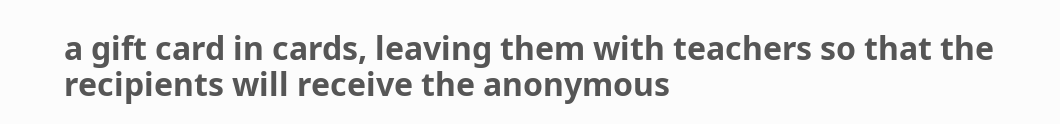a gift card in cards, leaving them with teachers so that the recipients will receive the anonymous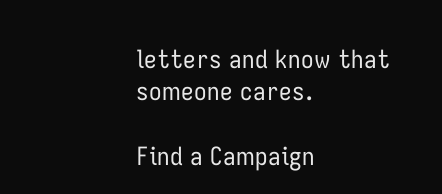letters and know that someone cares.

Find a Campaign